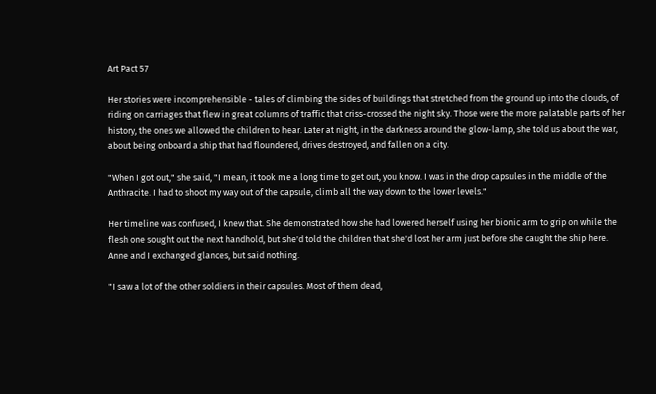Art Pact 57

Her stories were incomprehensible - tales of climbing the sides of buildings that stretched from the ground up into the clouds, of riding on carriages that flew in great columns of traffic that criss-crossed the night sky. Those were the more palatable parts of her history, the ones we allowed the children to hear. Later at night, in the darkness around the glow-lamp, she told us about the war, about being onboard a ship that had floundered, drives destroyed, and fallen on a city.

"When I got out," she said, "I mean, it took me a long time to get out, you know. I was in the drop capsules in the middle of the Anthracite. I had to shoot my way out of the capsule, climb all the way down to the lower levels."

Her timeline was confused, I knew that. She demonstrated how she had lowered herself using her bionic arm to grip on while the flesh one sought out the next handhold, but she'd told the children that she'd lost her arm just before she caught the ship here. Anne and I exchanged glances, but said nothing.

"I saw a lot of the other soldiers in their capsules. Most of them dead,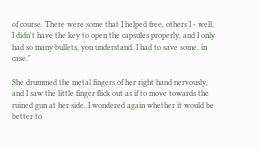of course. There were some that I helped free, others I - well, I didn't have the key to open the capsules properly, and I only had so many bullets, you understand. I had to save some, in case."

She drummed the metal fingers of her right hand nervously, and I saw the little finger flick out as if to move towards the ruined gun at her side. I wondered again whether it would be better to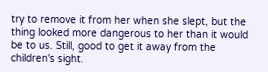try to remove it from her when she slept, but the thing looked more dangerous to her than it would be to us. Still, good to get it away from the children's sight.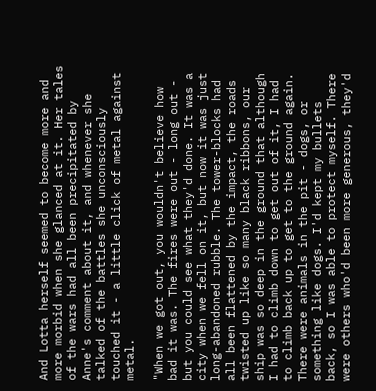And Lotta herself seemed to become more and more morbid when she glanced at it. Her tales of the wars had all been precipitated by Anne's comment about it, and whenever she talked of the battles she unconsciously touched it - a little click of metal against metal.

"When we got out, you wouldn't believe how bad it was. The fires were out - long out - but you could see what they'd done. It was a city when we fell on it, but now it was just long-abandoned rubble. The tower-blocks had all been flattened by the impact, the roads twisted up like so many black ribbons, our ship was so deep in the ground that although I had to climb down to get out of it, I had to climb back up to get to the ground again. There were animals in the pit - dogs, or something like dogs. I'd kept my bullets back, so I was able to protect myself. There were others who'd been more generous, they'd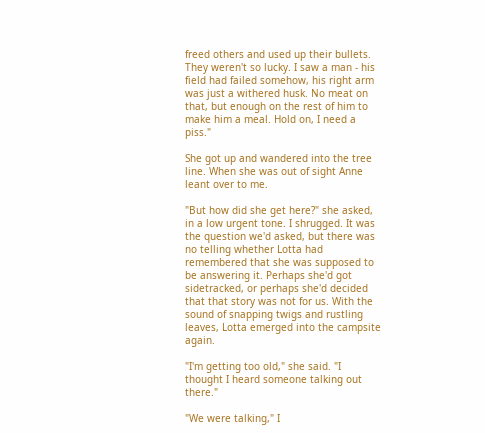freed others and used up their bullets. They weren't so lucky. I saw a man - his field had failed somehow, his right arm was just a withered husk. No meat on that, but enough on the rest of him to make him a meal. Hold on, I need a piss."

She got up and wandered into the tree line. When she was out of sight Anne leant over to me.

"But how did she get here?" she asked, in a low urgent tone. I shrugged. It was the question we'd asked, but there was no telling whether Lotta had remembered that she was supposed to be answering it. Perhaps she'd got sidetracked, or perhaps she'd decided that that story was not for us. With the sound of snapping twigs and rustling leaves, Lotta emerged into the campsite again.

"I'm getting too old," she said. "I thought I heard someone talking out there."

"We were talking," I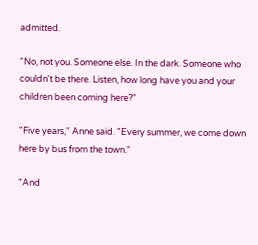admitted.

"No, not you. Someone else. In the dark. Someone who couldn't be there. Listen, how long have you and your children been coming here?"

"Five years," Anne said. "Every summer, we come down here by bus from the town."

"And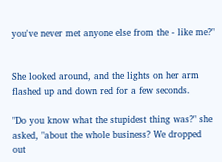you've never met anyone else from the - like me?"


She looked around, and the lights on her arm flashed up and down red for a few seconds.

"Do you know what the stupidest thing was?" she asked, "about the whole business? We dropped out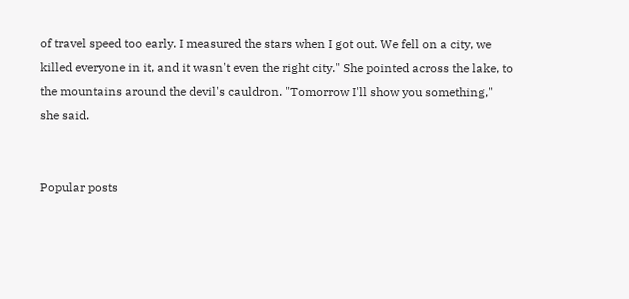of travel speed too early. I measured the stars when I got out. We fell on a city, we killed everyone in it, and it wasn't even the right city." She pointed across the lake, to the mountains around the devil's cauldron. "Tomorrow I'll show you something," she said.


Popular posts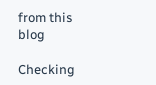from this blog

Checking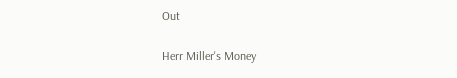Out

Herr Miller's Money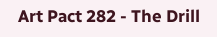Art Pact 282 - The Drill